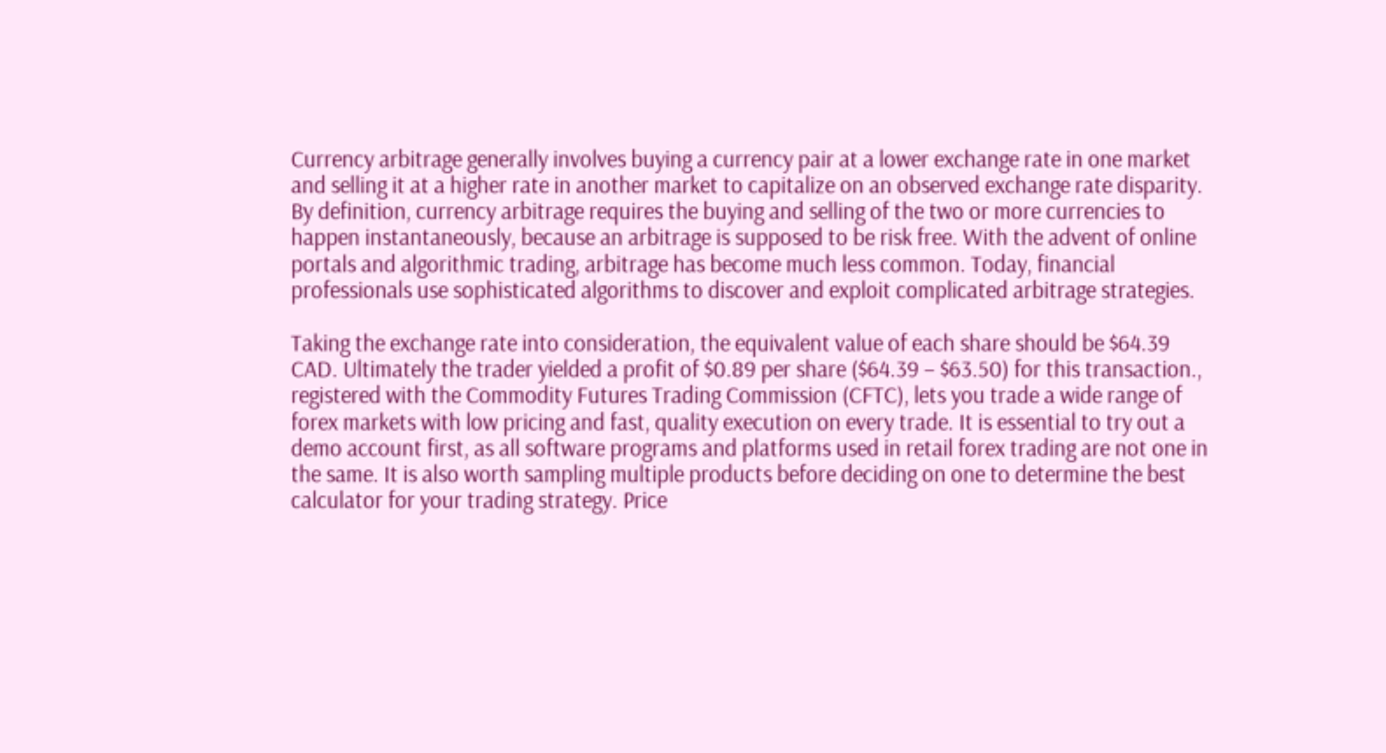Currency arbitrage generally involves buying a currency pair at a lower exchange rate in one market and selling it at a higher rate in another market to capitalize on an observed exchange rate disparity. By definition, currency arbitrage requires the buying and selling of the two or more currencies to happen instantaneously, because an arbitrage is supposed to be risk free. With the advent of online portals and algorithmic trading, arbitrage has become much less common. Today, financial professionals use sophisticated algorithms to discover and exploit complicated arbitrage strategies.

Taking the exchange rate into consideration, the equivalent value of each share should be $64.39 CAD. Ultimately the trader yielded a profit of $0.89 per share ($64.39 – $63.50) for this transaction., registered with the Commodity Futures Trading Commission (CFTC), lets you trade a wide range of forex markets with low pricing and fast, quality execution on every trade. It is essential to try out a demo account first, as all software programs and platforms used in retail forex trading are not one in the same. It is also worth sampling multiple products before deciding on one to determine the best calculator for your trading strategy. Price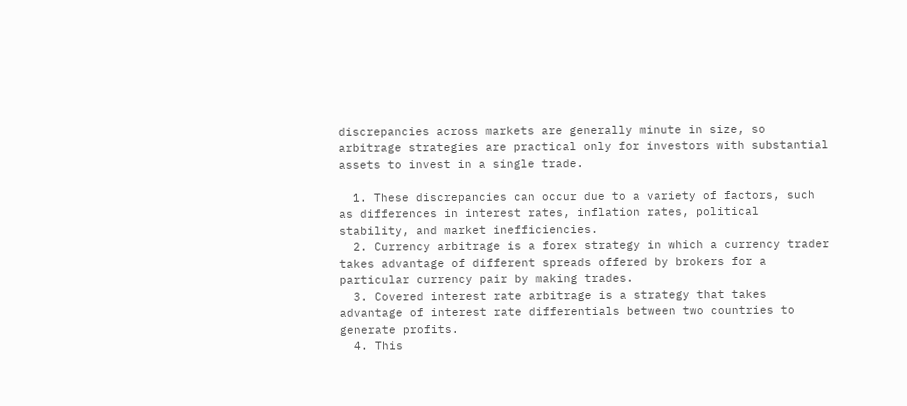discrepancies across markets are generally minute in size, so arbitrage strategies are practical only for investors with substantial assets to invest in a single trade.

  1. These discrepancies can occur due to a variety of factors, such as differences in interest rates, inflation rates, political stability, and market inefficiencies.
  2. Currency arbitrage is a forex strategy in which a currency trader takes advantage of different spreads offered by brokers for a particular currency pair by making trades.
  3. Covered interest rate arbitrage is a strategy that takes advantage of interest rate differentials between two countries to generate profits.
  4. This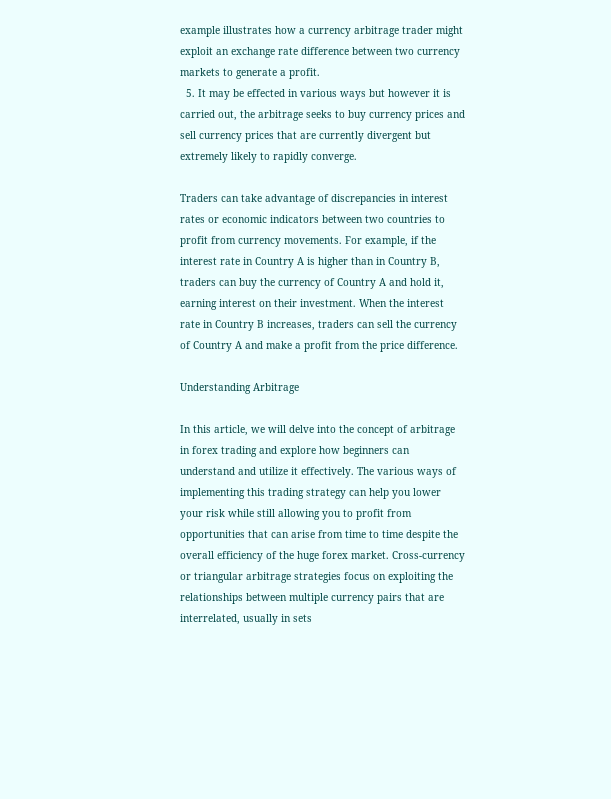example illustrates how a currency arbitrage trader might exploit an exchange rate difference between two currency markets to generate a profit.
  5. It may be effected in various ways but however it is carried out, the arbitrage seeks to buy currency prices and sell currency prices that are currently divergent but extremely likely to rapidly converge.

Traders can take advantage of discrepancies in interest rates or economic indicators between two countries to profit from currency movements. For example, if the interest rate in Country A is higher than in Country B, traders can buy the currency of Country A and hold it, earning interest on their investment. When the interest rate in Country B increases, traders can sell the currency of Country A and make a profit from the price difference.

Understanding Arbitrage

In this article, we will delve into the concept of arbitrage in forex trading and explore how beginners can understand and utilize it effectively. The various ways of implementing this trading strategy can help you lower your risk while still allowing you to profit from opportunities that can arise from time to time despite the overall efficiency of the huge forex market. Cross-currency or triangular arbitrage strategies focus on exploiting the relationships between multiple currency pairs that are interrelated, usually in sets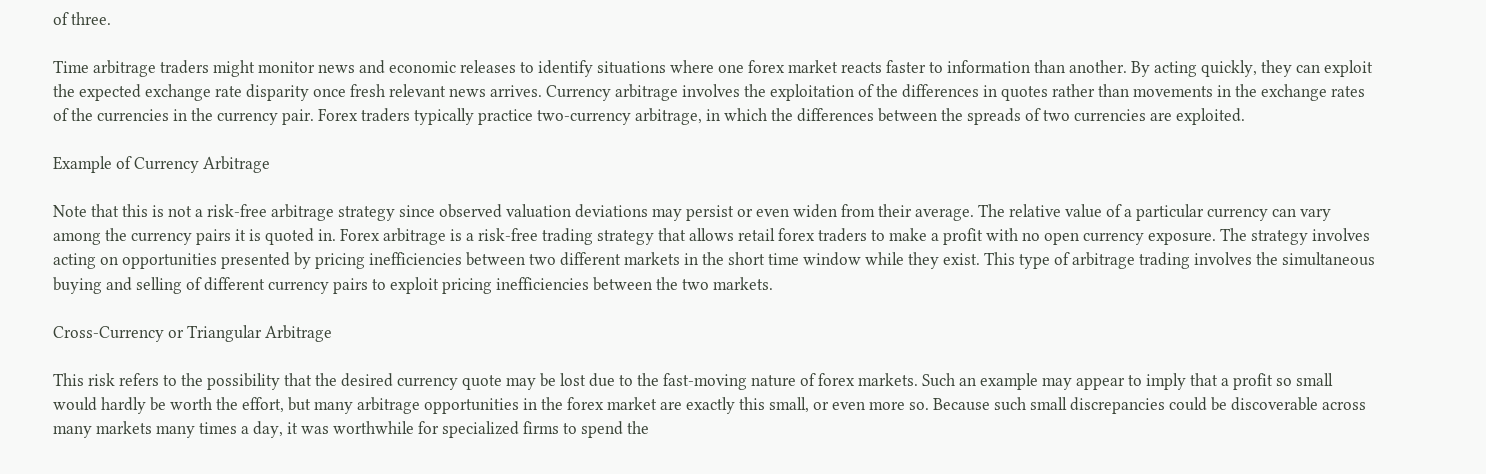of three.

Time arbitrage traders might monitor news and economic releases to identify situations where one forex market reacts faster to information than another. By acting quickly, they can exploit the expected exchange rate disparity once fresh relevant news arrives. Currency arbitrage involves the exploitation of the differences in quotes rather than movements in the exchange rates of the currencies in the currency pair. Forex traders typically practice two-currency arbitrage, in which the differences between the spreads of two currencies are exploited.

Example of Currency Arbitrage

Note that this is not a risk-free arbitrage strategy since observed valuation deviations may persist or even widen from their average. The relative value of a particular currency can vary among the currency pairs it is quoted in. Forex arbitrage is a risk-free trading strategy that allows retail forex traders to make a profit with no open currency exposure. The strategy involves acting on opportunities presented by pricing inefficiencies between two different markets in the short time window while they exist. This type of arbitrage trading involves the simultaneous buying and selling of different currency pairs to exploit pricing inefficiencies between the two markets.

Cross-Currency or Triangular Arbitrage

This risk refers to the possibility that the desired currency quote may be lost due to the fast-moving nature of forex markets. Such an example may appear to imply that a profit so small would hardly be worth the effort, but many arbitrage opportunities in the forex market are exactly this small, or even more so. Because such small discrepancies could be discoverable across many markets many times a day, it was worthwhile for specialized firms to spend the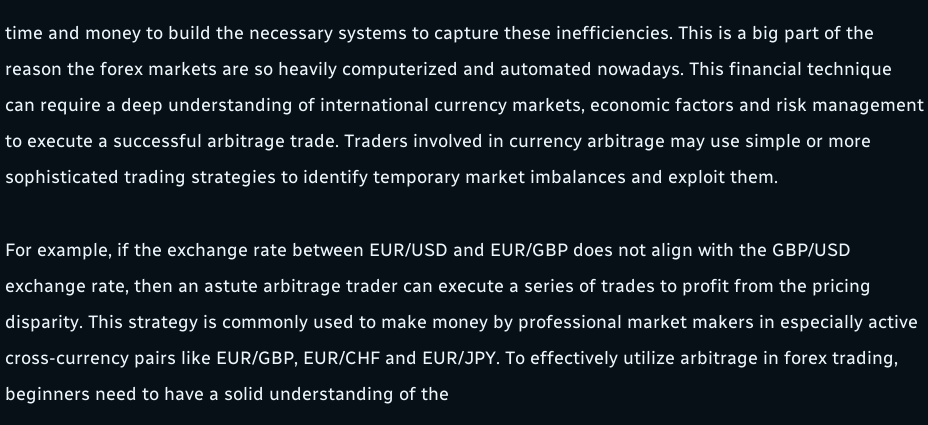time and money to build the necessary systems to capture these inefficiencies. This is a big part of the reason the forex markets are so heavily computerized and automated nowadays. This financial technique can require a deep understanding of international currency markets, economic factors and risk management to execute a successful arbitrage trade. Traders involved in currency arbitrage may use simple or more sophisticated trading strategies to identify temporary market imbalances and exploit them.

For example, if the exchange rate between EUR/USD and EUR/GBP does not align with the GBP/USD exchange rate, then an astute arbitrage trader can execute a series of trades to profit from the pricing disparity. This strategy is commonly used to make money by professional market makers in especially active cross-currency pairs like EUR/GBP, EUR/CHF and EUR/JPY. To effectively utilize arbitrage in forex trading, beginners need to have a solid understanding of the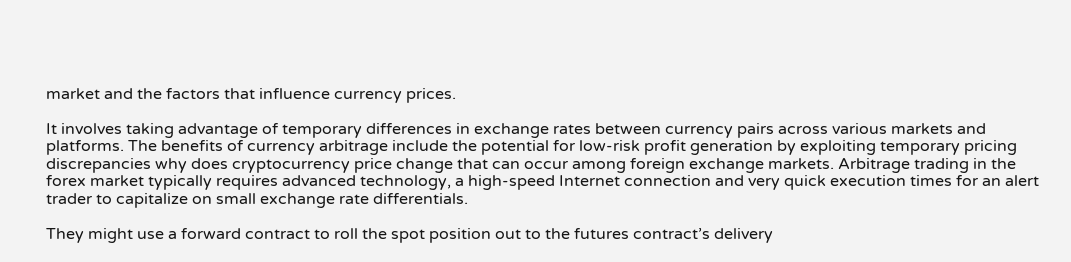market and the factors that influence currency prices.

It involves taking advantage of temporary differences in exchange rates between currency pairs across various markets and platforms. The benefits of currency arbitrage include the potential for low-risk profit generation by exploiting temporary pricing discrepancies why does cryptocurrency price change that can occur among foreign exchange markets. Arbitrage trading in the forex market typically requires advanced technology, a high-speed Internet connection and very quick execution times for an alert trader to capitalize on small exchange rate differentials.

They might use a forward contract to roll the spot position out to the futures contract’s delivery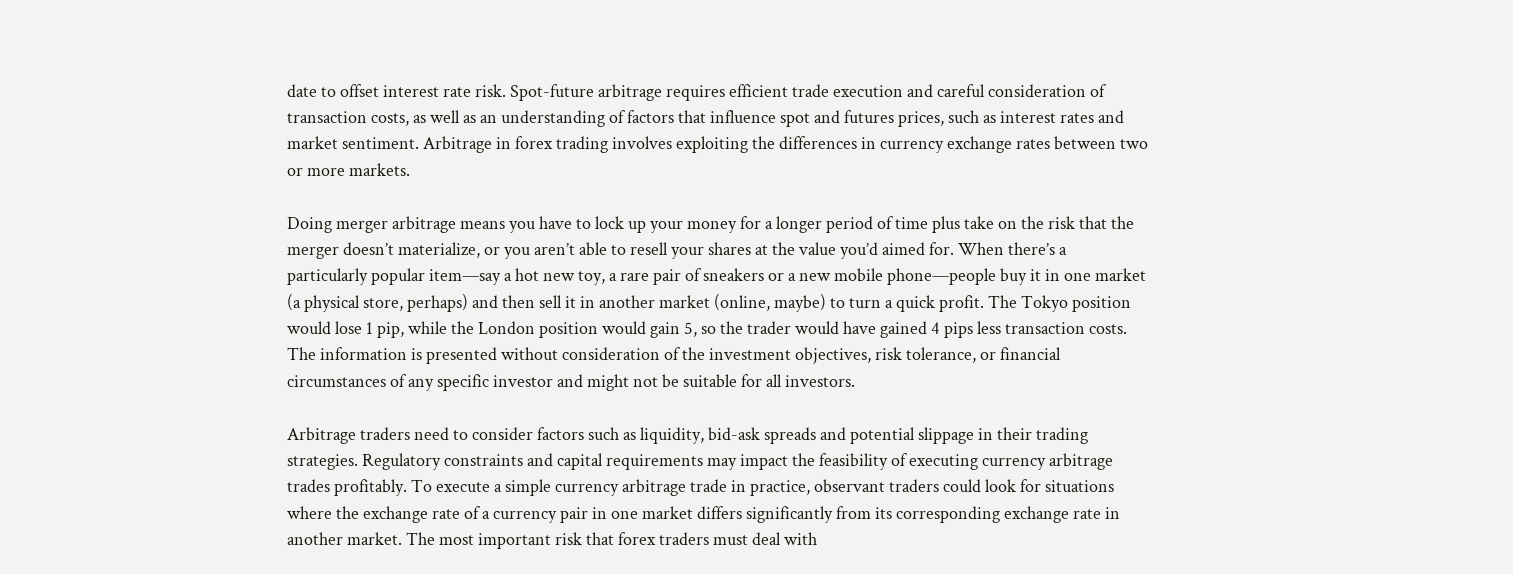date to offset interest rate risk. Spot-future arbitrage requires efficient trade execution and careful consideration of transaction costs, as well as an understanding of factors that influence spot and futures prices, such as interest rates and market sentiment. Arbitrage in forex trading involves exploiting the differences in currency exchange rates between two or more markets.

Doing merger arbitrage means you have to lock up your money for a longer period of time plus take on the risk that the merger doesn’t materialize, or you aren’t able to resell your shares at the value you’d aimed for. When there’s a particularly popular item—say a hot new toy, a rare pair of sneakers or a new mobile phone—people buy it in one market (a physical store, perhaps) and then sell it in another market (online, maybe) to turn a quick profit. The Tokyo position would lose 1 pip, while the London position would gain 5, so the trader would have gained 4 pips less transaction costs. The information is presented without consideration of the investment objectives, risk tolerance, or financial circumstances of any specific investor and might not be suitable for all investors.

Arbitrage traders need to consider factors such as liquidity, bid-ask spreads and potential slippage in their trading strategies. Regulatory constraints and capital requirements may impact the feasibility of executing currency arbitrage trades profitably. To execute a simple currency arbitrage trade in practice, observant traders could look for situations where the exchange rate of a currency pair in one market differs significantly from its corresponding exchange rate in another market. The most important risk that forex traders must deal with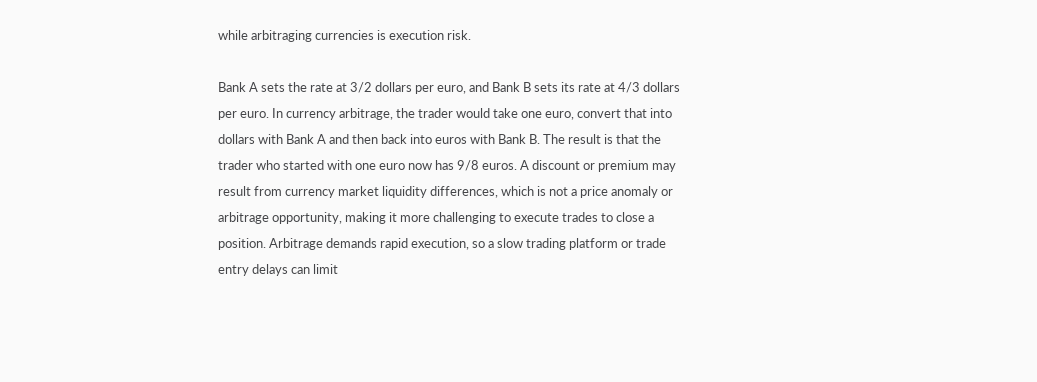while arbitraging currencies is execution risk.

Bank A sets the rate at 3/2 dollars per euro, and Bank B sets its rate at 4/3 dollars per euro. In currency arbitrage, the trader would take one euro, convert that into dollars with Bank A and then back into euros with Bank B. The result is that the trader who started with one euro now has 9/8 euros. A discount or premium may result from currency market liquidity differences, which is not a price anomaly or arbitrage opportunity, making it more challenging to execute trades to close a position. Arbitrage demands rapid execution, so a slow trading platform or trade entry delays can limit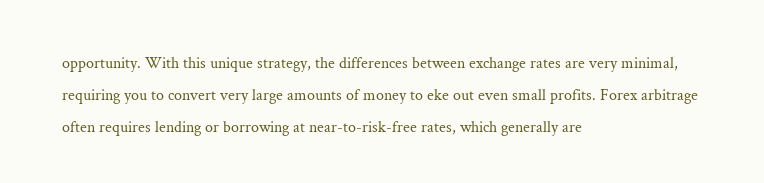opportunity. With this unique strategy, the differences between exchange rates are very minimal, requiring you to convert very large amounts of money to eke out even small profits. Forex arbitrage often requires lending or borrowing at near-to-risk-free rates, which generally are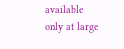available only at large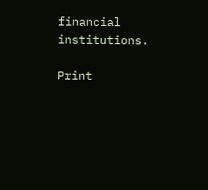financial institutions.

Print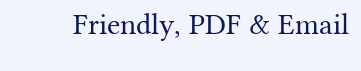Friendly, PDF & Email